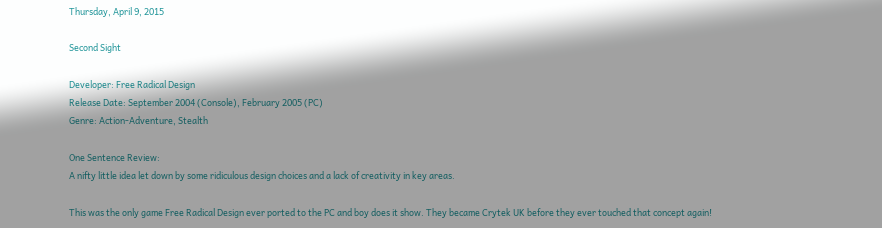Thursday, April 9, 2015

Second Sight

Developer: Free Radical Design
Release Date: September 2004 (Console), February 2005 (PC)
Genre: Action-Adventure, Stealth

One Sentence Review:
A nifty little idea let down by some ridiculous design choices and a lack of creativity in key areas.

This was the only game Free Radical Design ever ported to the PC and boy does it show. They became Crytek UK before they ever touched that concept again!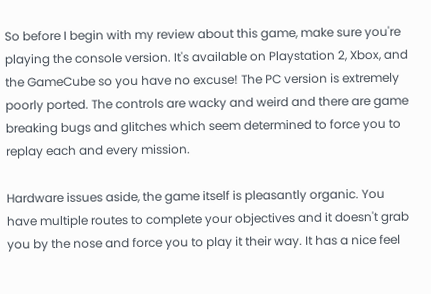So before I begin with my review about this game, make sure you're playing the console version. It's available on Playstation 2, Xbox, and the GameCube so you have no excuse! The PC version is extremely poorly ported. The controls are wacky and weird and there are game breaking bugs and glitches which seem determined to force you to replay each and every mission.

Hardware issues aside, the game itself is pleasantly organic. You have multiple routes to complete your objectives and it doesn't grab you by the nose and force you to play it their way. It has a nice feel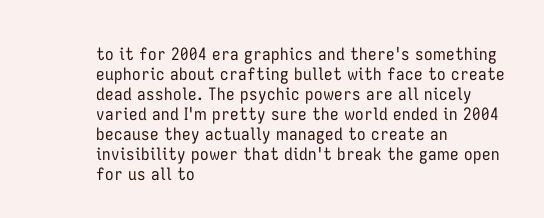to it for 2004 era graphics and there's something euphoric about crafting bullet with face to create dead asshole. The psychic powers are all nicely varied and I'm pretty sure the world ended in 2004 because they actually managed to create an invisibility power that didn't break the game open for us all to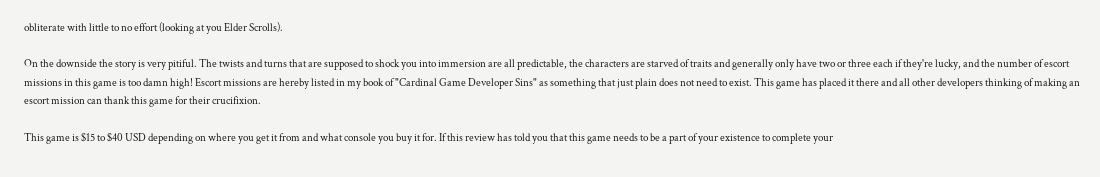obliterate with little to no effort (looking at you Elder Scrolls).

On the downside the story is very pitiful. The twists and turns that are supposed to shock you into immersion are all predictable, the characters are starved of traits and generally only have two or three each if they're lucky, and the number of escort missions in this game is too damn high! Escort missions are hereby listed in my book of "Cardinal Game Developer Sins" as something that just plain does not need to exist. This game has placed it there and all other developers thinking of making an escort mission can thank this game for their crucifixion.

This game is $15 to $40 USD depending on where you get it from and what console you buy it for. If this review has told you that this game needs to be a part of your existence to complete your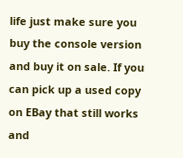life just make sure you buy the console version and buy it on sale. If you can pick up a used copy on EBay that still works and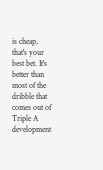is cheap, that's your best bet. It's better than most of the dribble that comes out of Triple A development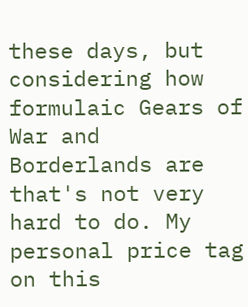these days, but considering how formulaic Gears of War and Borderlands are that's not very hard to do. My personal price tag on this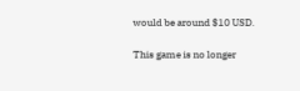would be around $10 USD.

This game is no longer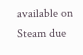available on Steam due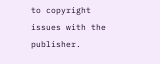to copyright issues with the publisher.